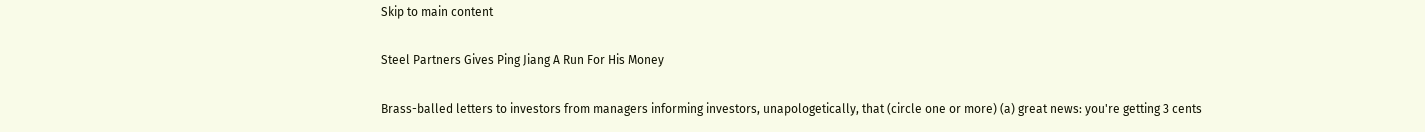Skip to main content

Steel Partners Gives Ping Jiang A Run For His Money

Brass-balled letters to investors from managers informing investors, unapologetically, that (circle one or more) (a) great news: you're getting 3 cents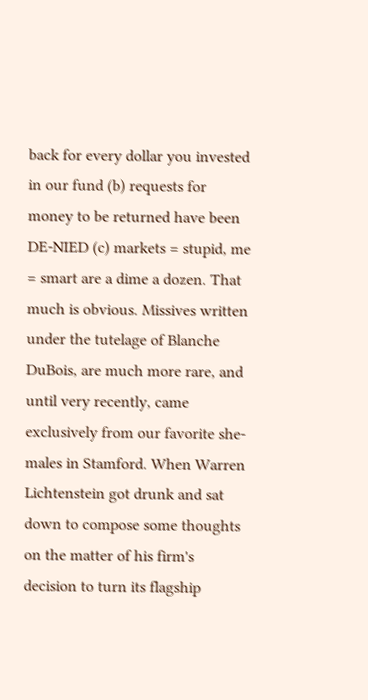back for every dollar you invested in our fund (b) requests for money to be returned have been DE-NIED (c) markets = stupid, me = smart are a dime a dozen. That much is obvious. Missives written under the tutelage of Blanche DuBois, are much more rare, and until very recently, came exclusively from our favorite she-males in Stamford. When Warren Lichtenstein got drunk and sat down to compose some thoughts on the matter of his firm's decision to turn its flagship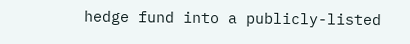hedge fund into a publicly-listed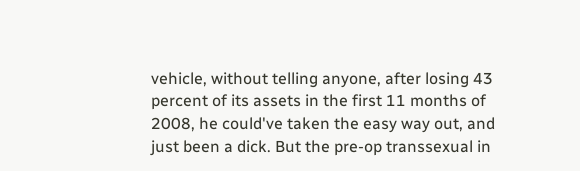vehicle, without telling anyone, after losing 43 percent of its assets in the first 11 months of 2008, he could've taken the easy way out, and just been a dick. But the pre-op transsexual in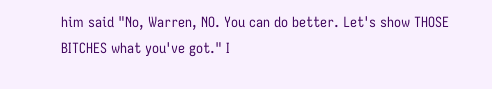him said "No, Warren, NO. You can do better. Let's show THOSE BITCHES what you've got." I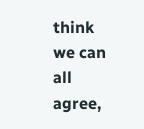think we can all agree,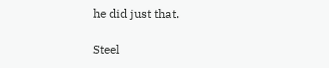he did just that.

Steel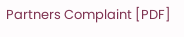Partners Complaint [PDF]